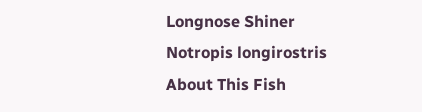Longnose Shiner
Notropis longirostris
About This Fish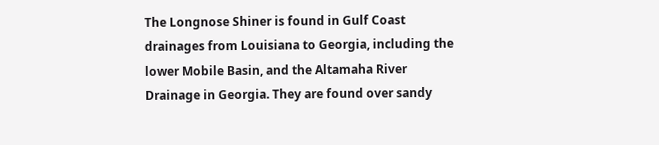The Longnose Shiner is found in Gulf Coast drainages from Louisiana to Georgia, including the lower Mobile Basin, and the Altamaha River Drainage in Georgia. They are found over sandy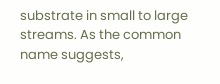substrate in small to large streams. As the common name suggests,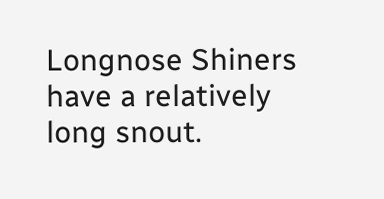Longnose Shiners have a relatively long snout.